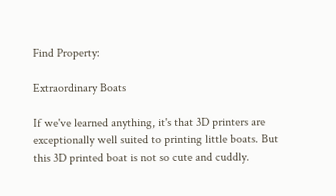Find Property:

Extraordinary Boats

If we've learned anything, it's that 3D printers are exceptionally well suited to printing little boats. But this 3D printed boat is not so cute and cuddly.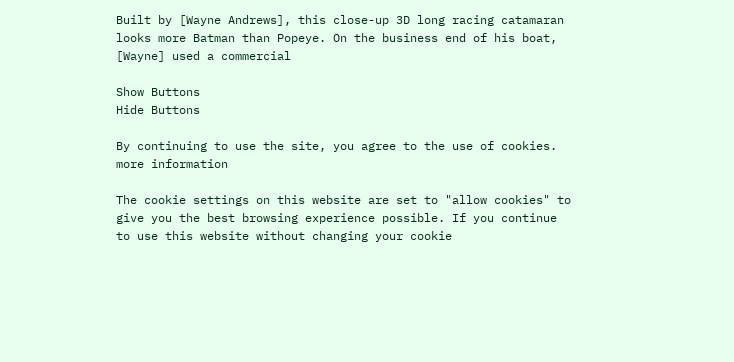Built by [Wayne Andrews], this close-up 3D long racing catamaran looks more Batman than Popeye. On the business end of his boat, [Wayne] used a commercial

Show Buttons
Hide Buttons

By continuing to use the site, you agree to the use of cookies. more information

The cookie settings on this website are set to "allow cookies" to give you the best browsing experience possible. If you continue to use this website without changing your cookie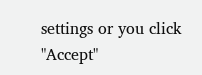settings or you click "Accept"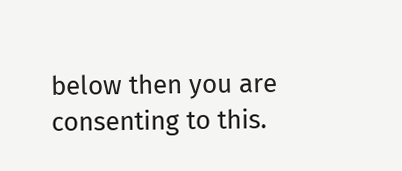below then you are consenting to this.